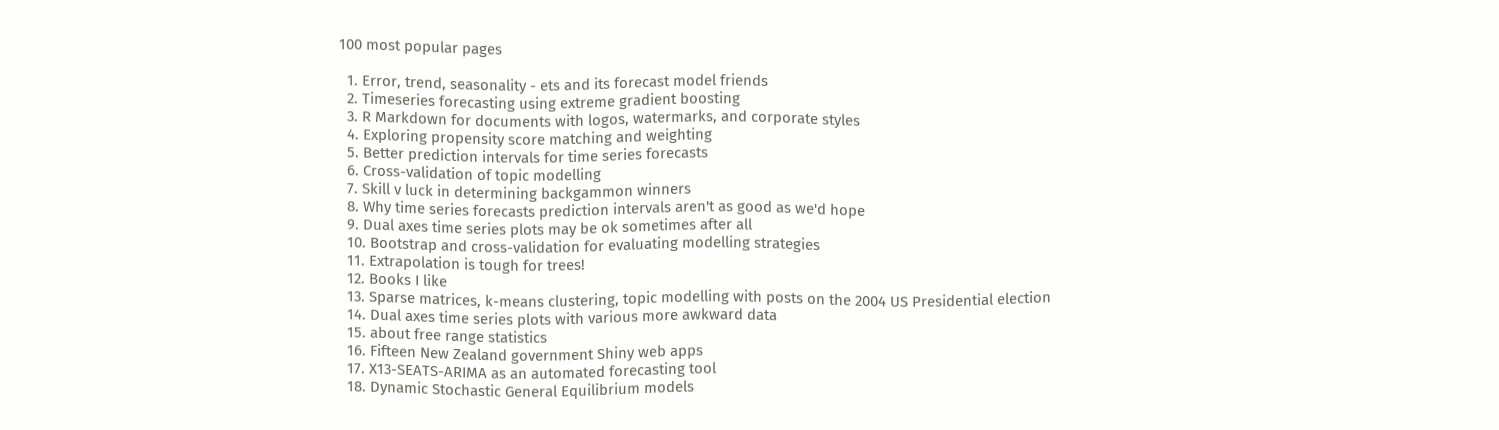100 most popular pages

  1. Error, trend, seasonality - ets and its forecast model friends
  2. Timeseries forecasting using extreme gradient boosting
  3. R Markdown for documents with logos, watermarks, and corporate styles
  4. Exploring propensity score matching and weighting
  5. Better prediction intervals for time series forecasts
  6. Cross-validation of topic modelling
  7. Skill v luck in determining backgammon winners
  8. Why time series forecasts prediction intervals aren't as good as we'd hope
  9. Dual axes time series plots may be ok sometimes after all
  10. Bootstrap and cross-validation for evaluating modelling strategies
  11. Extrapolation is tough for trees!
  12. Books I like
  13. Sparse matrices, k-means clustering, topic modelling with posts on the 2004 US Presidential election
  14. Dual axes time series plots with various more awkward data
  15. about free range statistics
  16. Fifteen New Zealand government Shiny web apps
  17. X13-SEATS-ARIMA as an automated forecasting tool
  18. Dynamic Stochastic General Equilibrium models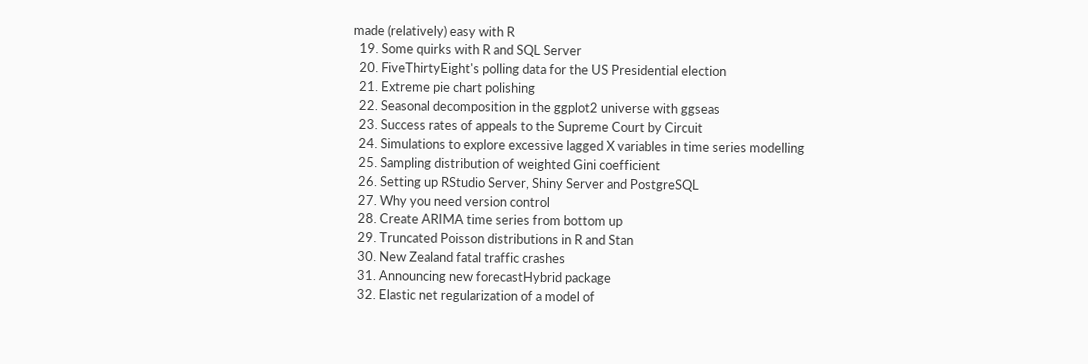made (relatively) easy with R
  19. Some quirks with R and SQL Server
  20. FiveThirtyEight's polling data for the US Presidential election
  21. Extreme pie chart polishing
  22. Seasonal decomposition in the ggplot2 universe with ggseas
  23. Success rates of appeals to the Supreme Court by Circuit
  24. Simulations to explore excessive lagged X variables in time series modelling
  25. Sampling distribution of weighted Gini coefficient
  26. Setting up RStudio Server, Shiny Server and PostgreSQL
  27. Why you need version control
  28. Create ARIMA time series from bottom up
  29. Truncated Poisson distributions in R and Stan
  30. New Zealand fatal traffic crashes
  31. Announcing new forecastHybrid package
  32. Elastic net regularization of a model of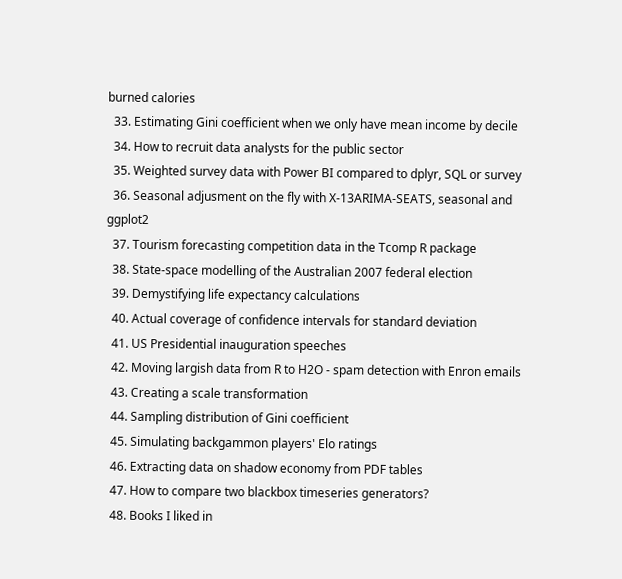burned calories
  33. Estimating Gini coefficient when we only have mean income by decile
  34. How to recruit data analysts for the public sector
  35. Weighted survey data with Power BI compared to dplyr, SQL or survey
  36. Seasonal adjusment on the fly with X-13ARIMA-SEATS, seasonal and ggplot2
  37. Tourism forecasting competition data in the Tcomp R package
  38. State-space modelling of the Australian 2007 federal election
  39. Demystifying life expectancy calculations
  40. Actual coverage of confidence intervals for standard deviation
  41. US Presidential inauguration speeches
  42. Moving largish data from R to H2O - spam detection with Enron emails
  43. Creating a scale transformation
  44. Sampling distribution of Gini coefficient
  45. Simulating backgammon players' Elo ratings
  46. Extracting data on shadow economy from PDF tables
  47. How to compare two blackbox timeseries generators?
  48. Books I liked in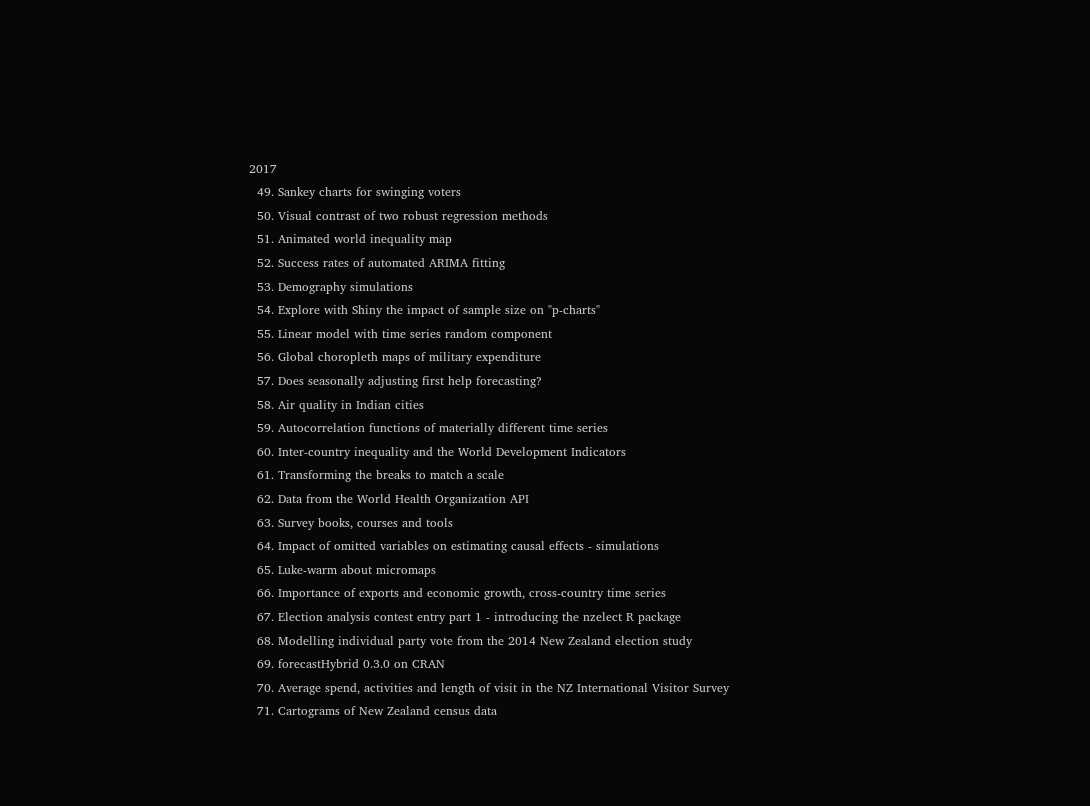2017
  49. Sankey charts for swinging voters
  50. Visual contrast of two robust regression methods
  51. Animated world inequality map
  52. Success rates of automated ARIMA fitting
  53. Demography simulations
  54. Explore with Shiny the impact of sample size on "p-charts"
  55. Linear model with time series random component
  56. Global choropleth maps of military expenditure
  57. Does seasonally adjusting first help forecasting?
  58. Air quality in Indian cities
  59. Autocorrelation functions of materially different time series
  60. Inter-country inequality and the World Development Indicators
  61. Transforming the breaks to match a scale
  62. Data from the World Health Organization API
  63. Survey books, courses and tools
  64. Impact of omitted variables on estimating causal effects - simulations
  65. Luke-warm about micromaps
  66. Importance of exports and economic growth, cross-country time series
  67. Election analysis contest entry part 1 - introducing the nzelect R package
  68. Modelling individual party vote from the 2014 New Zealand election study
  69. forecastHybrid 0.3.0 on CRAN
  70. Average spend, activities and length of visit in the NZ International Visitor Survey
  71. Cartograms of New Zealand census data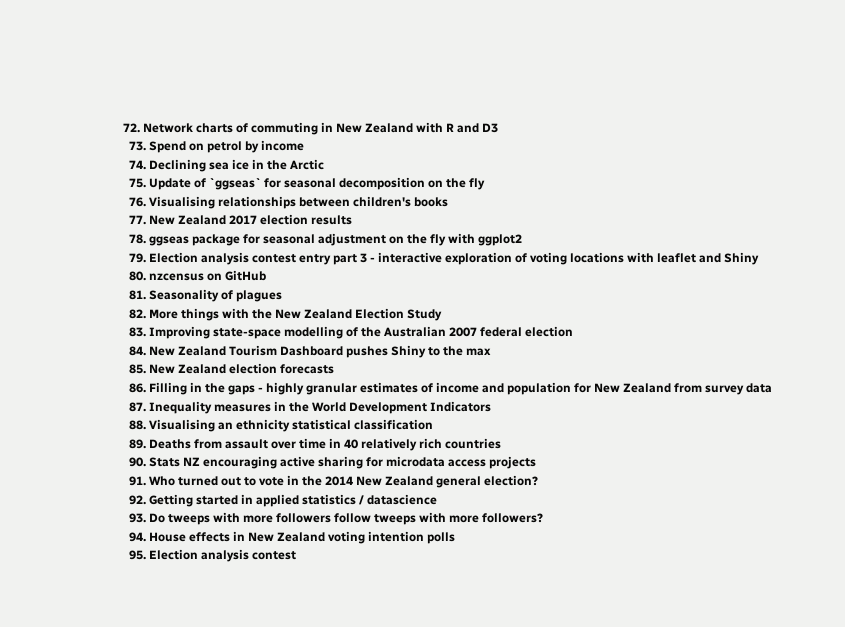72. Network charts of commuting in New Zealand with R and D3
  73. Spend on petrol by income
  74. Declining sea ice in the Arctic
  75. Update of `ggseas` for seasonal decomposition on the fly
  76. Visualising relationships between children's books
  77. New Zealand 2017 election results
  78. ggseas package for seasonal adjustment on the fly with ggplot2
  79. Election analysis contest entry part 3 - interactive exploration of voting locations with leaflet and Shiny
  80. nzcensus on GitHub
  81. Seasonality of plagues
  82. More things with the New Zealand Election Study
  83. Improving state-space modelling of the Australian 2007 federal election
  84. New Zealand Tourism Dashboard pushes Shiny to the max
  85. New Zealand election forecasts
  86. Filling in the gaps - highly granular estimates of income and population for New Zealand from survey data
  87. Inequality measures in the World Development Indicators
  88. Visualising an ethnicity statistical classification
  89. Deaths from assault over time in 40 relatively rich countries
  90. Stats NZ encouraging active sharing for microdata access projects
  91. Who turned out to vote in the 2014 New Zealand general election?
  92. Getting started in applied statistics / datascience
  93. Do tweeps with more followers follow tweeps with more followers?
  94. House effects in New Zealand voting intention polls
  95. Election analysis contest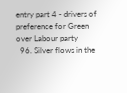entry part 4 - drivers of preference for Green over Labour party
  96. Silver flows in the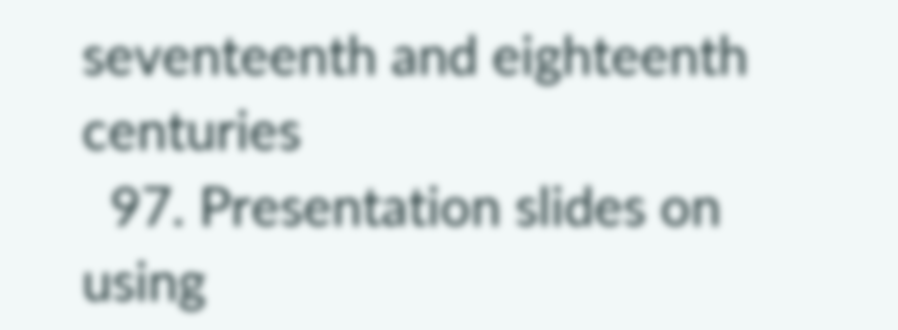seventeenth and eighteenth centuries
  97. Presentation slides on using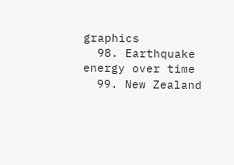graphics
  98. Earthquake energy over time
  99. New Zealand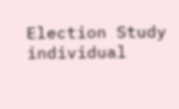Election Study individual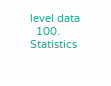level data
  100. Statistics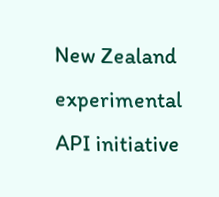New Zealand experimental API initiative